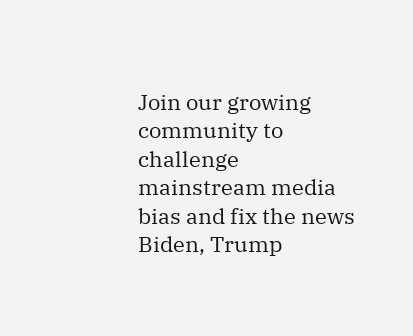Join our growing community to challenge mainstream media bias and fix the news
Biden, Trump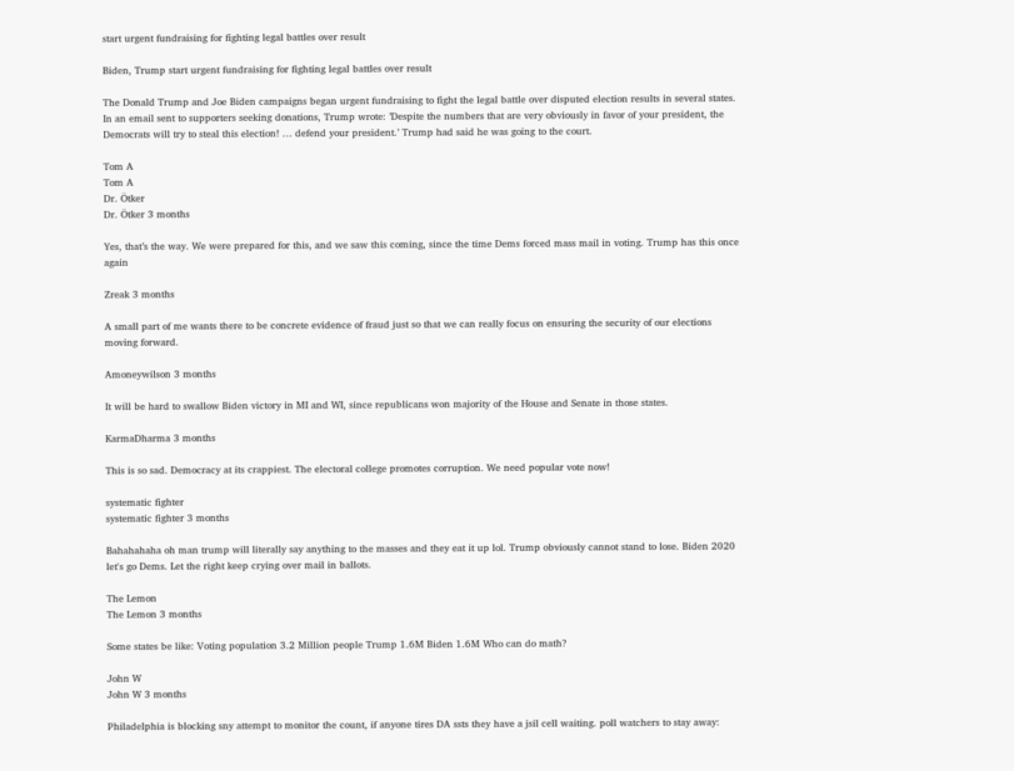start urgent fundraising for fighting legal battles over result

Biden, Trump start urgent fundraising for fighting legal battles over result

The Donald Trump and Joe Biden campaigns began urgent fundraising to fight the legal battle over disputed election results in several states. In an email sent to supporters seeking donations, Trump wrote: ’Despite the numbers that are very obviously in favor of your president, the Democrats will try to steal this election! … defend your president.’ Trump had said he was going to the court.

Tom A
Tom A
Dr. Ötker
Dr. Ötker 3 months

Yes, that’s the way. We were prepared for this, and we saw this coming, since the time Dems forced mass mail in voting. Trump has this once again

Zreak 3 months

A small part of me wants there to be concrete evidence of fraud just so that we can really focus on ensuring the security of our elections moving forward.

Amoneywilson 3 months

It will be hard to swallow Biden victory in MI and WI, since republicans won majority of the House and Senate in those states.

KarmaDharma 3 months

This is so sad. Democracy at its crappiest. The electoral college promotes corruption. We need popular vote now!

systematic fighter
systematic fighter 3 months

Bahahahaha oh man trump will literally say anything to the masses and they eat it up lol. Trump obviously cannot stand to lose. Biden 2020 let's go Dems. Let the right keep crying over mail in ballots.

The Lemon
The Lemon 3 months

Some states be like: Voting population 3.2 Million people Trump 1.6M Biden 1.6M Who can do math?

John W
John W 3 months

Philadelphia is blocking sny attempt to monitor the count, if anyone tires DA ssts they have a jsil cell waiting. poll watchers to stay away: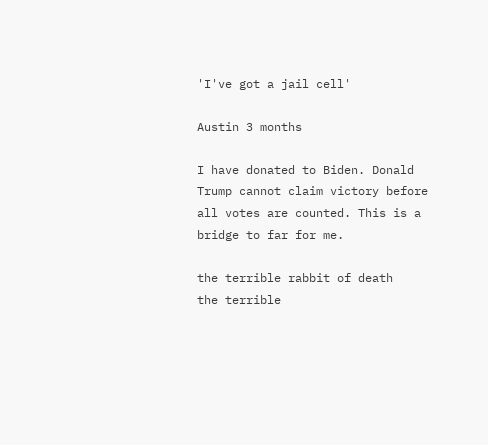'I've got a jail cell'

Austin 3 months

I have donated to Biden. Donald Trump cannot claim victory before all votes are counted. This is a bridge to far for me.

the terrible rabbit of death
the terrible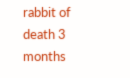rabbit of death 3 months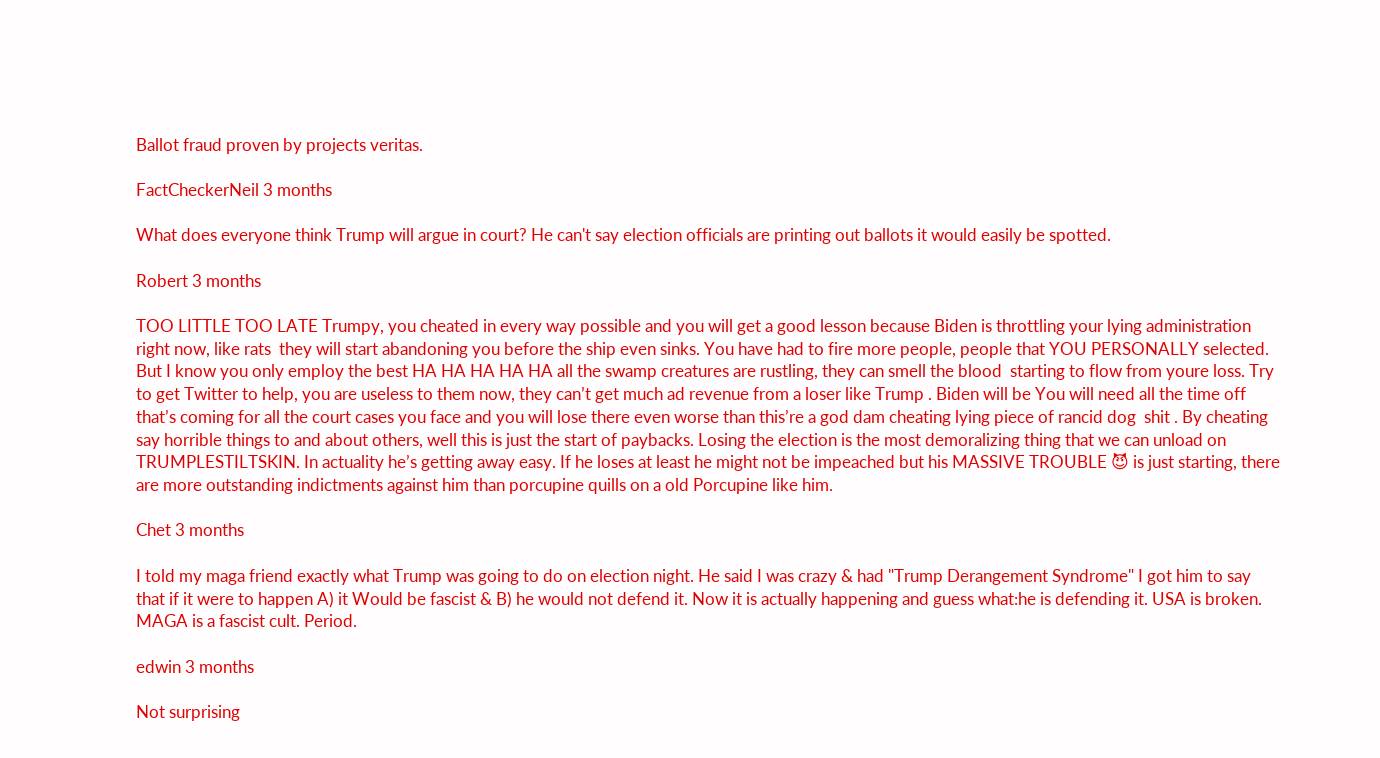Ballot fraud proven by projects veritas.

FactCheckerNeil 3 months

What does everyone think Trump will argue in court? He can't say election officials are printing out ballots it would easily be spotted.

Robert 3 months

TOO LITTLE TOO LATE Trumpy, you cheated in every way possible and you will get a good lesson because Biden is throttling your lying administration right now, like rats  they will start abandoning you before the ship even sinks. You have had to fire more people, people that YOU PERSONALLY selected. But I know you only employ the best HA HA HA HA HA all the swamp creatures are rustling, they can smell the blood  starting to flow from youre loss. Try to get Twitter to help, you are useless to them now, they can’t get much ad revenue from a loser like Trump . Biden will be You will need all the time off that’s coming for all the court cases you face and you will lose there even worse than this’re a god dam cheating lying piece of rancid dog  shit . By cheating say horrible things to and about others, well this is just the start of paybacks. Losing the election is the most demoralizing thing that we can unload on TRUMPLESTILTSKIN. In actuality he’s getting away easy. If he loses at least he might not be impeached but his MASSIVE TROUBLE 😈 is just starting, there are more outstanding indictments against him than porcupine quills on a old Porcupine like him.

Chet 3 months

I told my maga friend exactly what Trump was going to do on election night. He said I was crazy & had "Trump Derangement Syndrome" I got him to say that if it were to happen A) it Would be fascist & B) he would not defend it. Now it is actually happening and guess what:he is defending it. USA is broken. MAGA is a fascist cult. Period.

edwin 3 months

Not surprising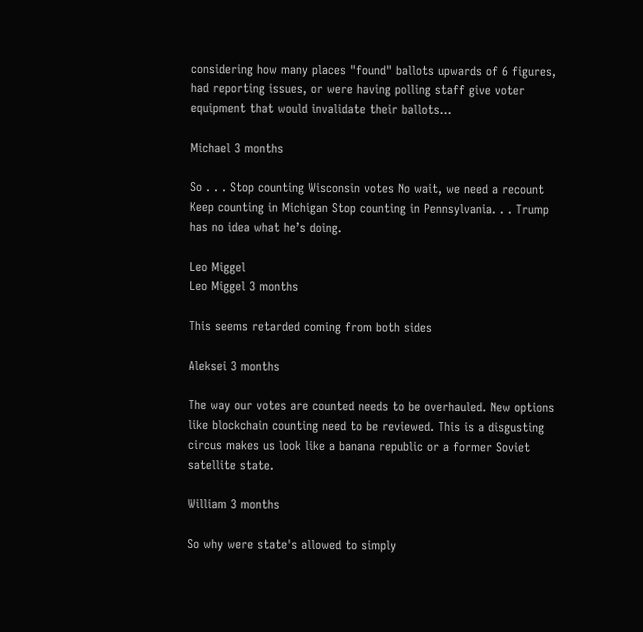considering how many places "found" ballots upwards of 6 figures, had reporting issues, or were having polling staff give voter equipment that would invalidate their ballots...

Michael 3 months

So . . . Stop counting Wisconsin votes No wait, we need a recount Keep counting in Michigan Stop counting in Pennsylvania. . . Trump has no idea what he’s doing.

Leo Miggel
Leo Miggel 3 months

This seems retarded coming from both sides

Aleksei 3 months

The way our votes are counted needs to be overhauled. New options like blockchain counting need to be reviewed. This is a disgusting circus makes us look like a banana republic or a former Soviet satellite state.

William 3 months

So why were state's allowed to simply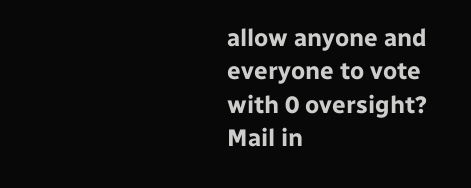allow anyone and everyone to vote with 0 oversight? Mail in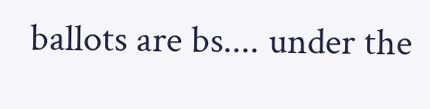ballots are bs.... under the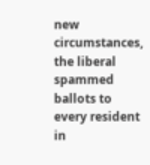new circumstances, the liberal spammed ballots to every resident in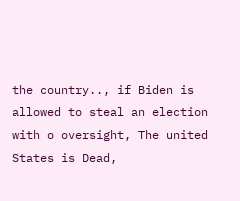the country.., if Biden is allowed to steal an election with o oversight, The united States is Dead,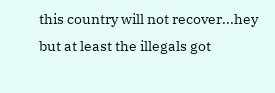this country will not recover...hey but at least the illegals got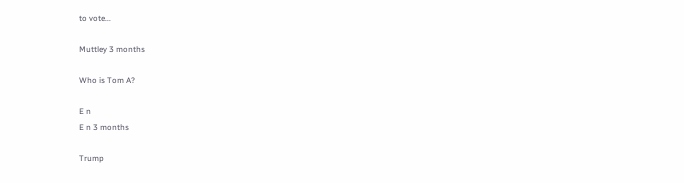to vote...

Muttley 3 months

Who is Tom A?

E n
E n 3 months

Trump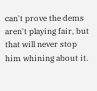can't prove the dems aren't playing fair, but that will never stop him whining about it.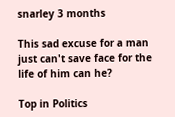snarley 3 months

This sad excuse for a man just can't save face for the life of him can he?

Top in Politics